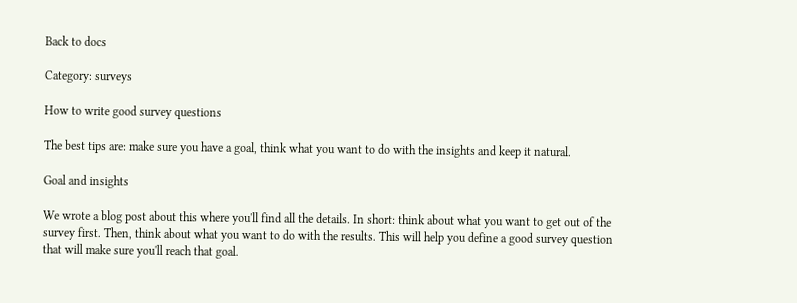Back to docs

Category: surveys

How to write good survey questions

The best tips are: make sure you have a goal, think what you want to do with the insights and keep it natural.

Goal and insights

We wrote a blog post about this where you'll find all the details. In short: think about what you want to get out of the survey first. Then, think about what you want to do with the results. This will help you define a good survey question that will make sure you'll reach that goal.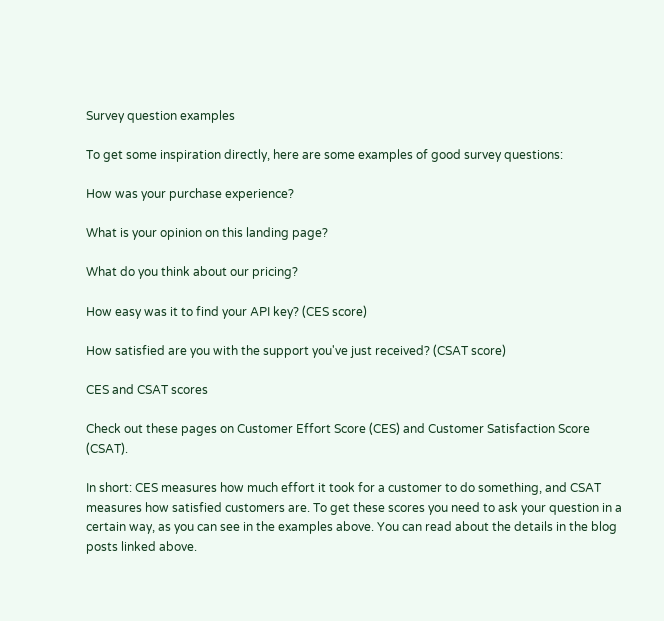Survey question examples

To get some inspiration directly, here are some examples of good survey questions:

How was your purchase experience?

What is your opinion on this landing page?

What do you think about our pricing?

How easy was it to find your API key? (CES score)

How satisfied are you with the support you've just received? (CSAT score)

CES and CSAT scores

Check out these pages on Customer Effort Score (CES) and Customer Satisfaction Score (CSAT).

In short: CES measures how much effort it took for a customer to do something, and CSAT measures how satisfied customers are. To get these scores you need to ask your question in a certain way, as you can see in the examples above. You can read about the details in the blog posts linked above.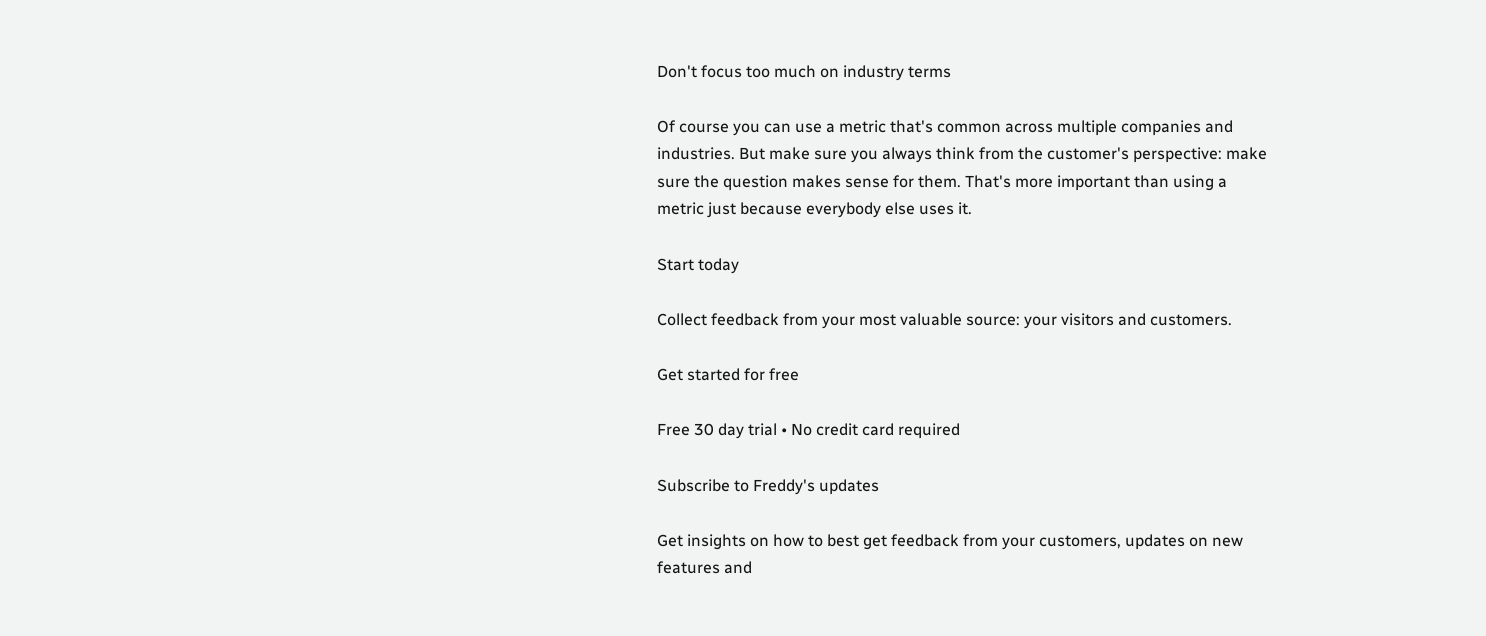Don't focus too much on industry terms

Of course you can use a metric that's common across multiple companies and industries. But make sure you always think from the customer's perspective: make sure the question makes sense for them. That's more important than using a metric just because everybody else uses it.

Start today

Collect feedback from your most valuable source: your visitors and customers.

Get started for free

Free 30 day trial • No credit card required

Subscribe to Freddy's updates

Get insights on how to best get feedback from your customers, updates on new features and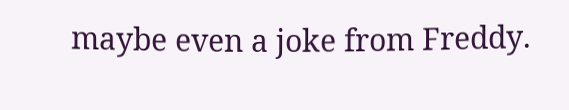maybe even a joke from Freddy.